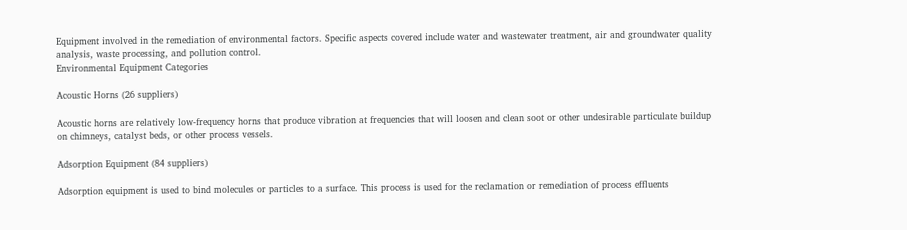Equipment involved in the remediation of environmental factors. Specific aspects covered include water and wastewater treatment, air and groundwater quality analysis, waste processing, and pollution control.
Environmental Equipment Categories

Acoustic Horns (26 suppliers)

Acoustic horns are relatively low-frequency horns that produce vibration at frequencies that will loosen and clean soot or other undesirable particulate buildup on chimneys, catalyst beds, or other process vessels.

Adsorption Equipment (84 suppliers)

Adsorption equipment is used to bind molecules or particles to a surface. This process is used for the reclamation or remediation of process effluents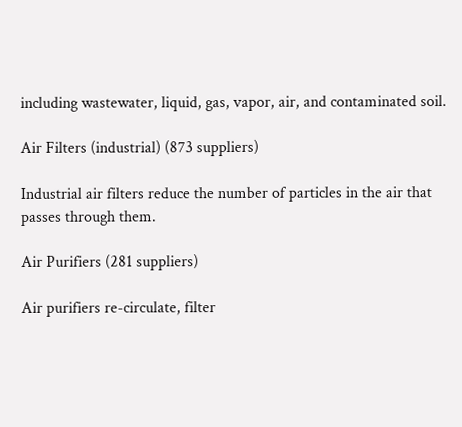including wastewater, liquid, gas, vapor, air, and contaminated soil.

Air Filters (industrial) (873 suppliers)

Industrial air filters reduce the number of particles in the air that passes through them.

Air Purifiers (281 suppliers)

Air purifiers re-circulate, filter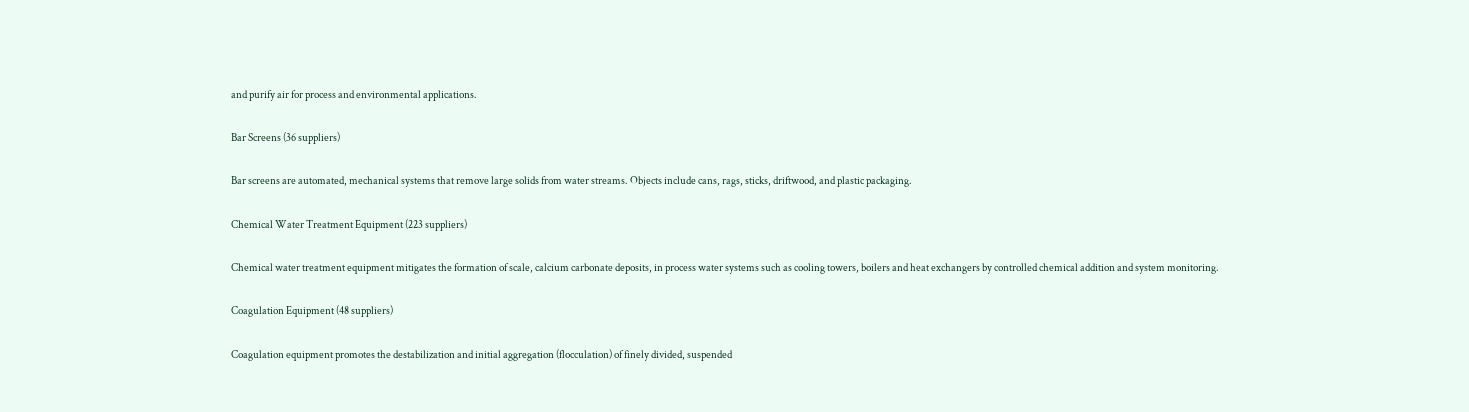and purify air for process and environmental applications.

Bar Screens (36 suppliers)

Bar screens are automated, mechanical systems that remove large solids from water streams. Objects include cans, rags, sticks, driftwood, and plastic packaging.

Chemical Water Treatment Equipment (223 suppliers)

Chemical water treatment equipment mitigates the formation of scale, calcium carbonate deposits, in process water systems such as cooling towers, boilers and heat exchangers by controlled chemical addition and system monitoring.

Coagulation Equipment (48 suppliers)

Coagulation equipment promotes the destabilization and initial aggregation (flocculation) of finely divided, suspended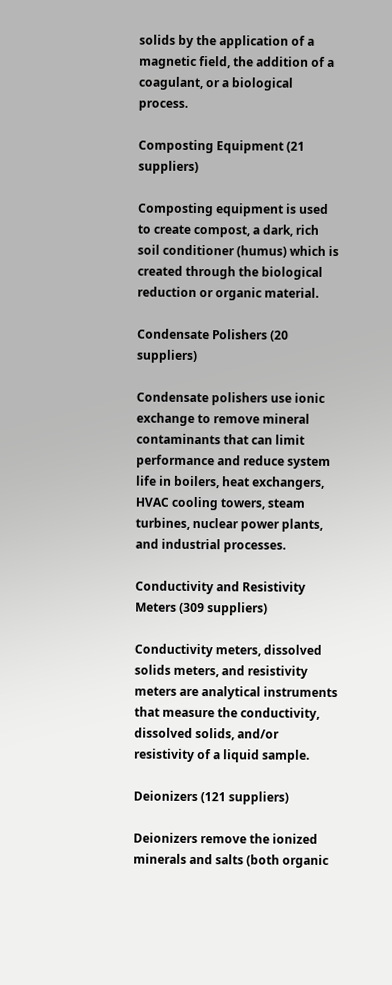solids by the application of a magnetic field, the addition of a coagulant, or a biological process.

Composting Equipment (21 suppliers)

Composting equipment is used to create compost, a dark, rich soil conditioner (humus) which is created through the biological reduction or organic material.

Condensate Polishers (20 suppliers)

Condensate polishers use ionic exchange to remove mineral contaminants that can limit performance and reduce system life in boilers, heat exchangers, HVAC cooling towers, steam turbines, nuclear power plants, and industrial processes.

Conductivity and Resistivity Meters (309 suppliers)

Conductivity meters, dissolved solids meters, and resistivity meters are analytical instruments that measure the conductivity, dissolved solids, and/or resistivity of a liquid sample.

Deionizers (121 suppliers)

Deionizers remove the ionized minerals and salts (both organic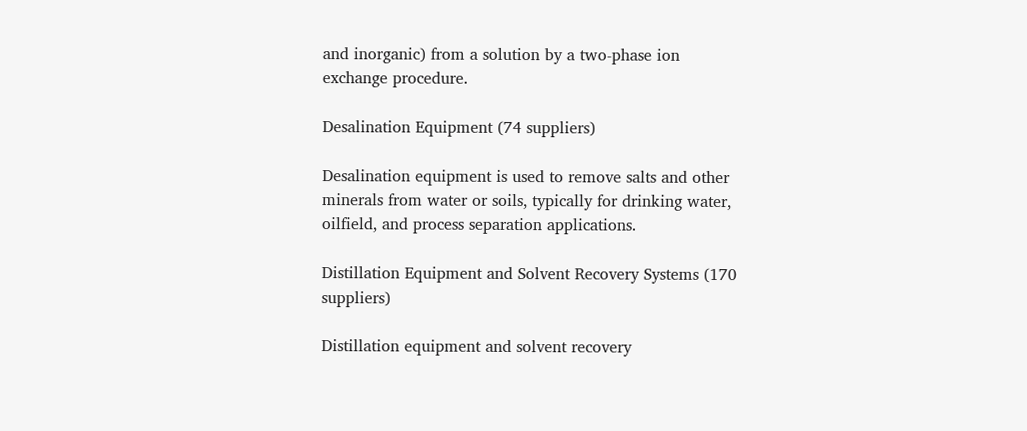and inorganic) from a solution by a two-phase ion exchange procedure.

Desalination Equipment (74 suppliers)

Desalination equipment is used to remove salts and other minerals from water or soils, typically for drinking water, oilfield, and process separation applications.

Distillation Equipment and Solvent Recovery Systems (170 suppliers)

Distillation equipment and solvent recovery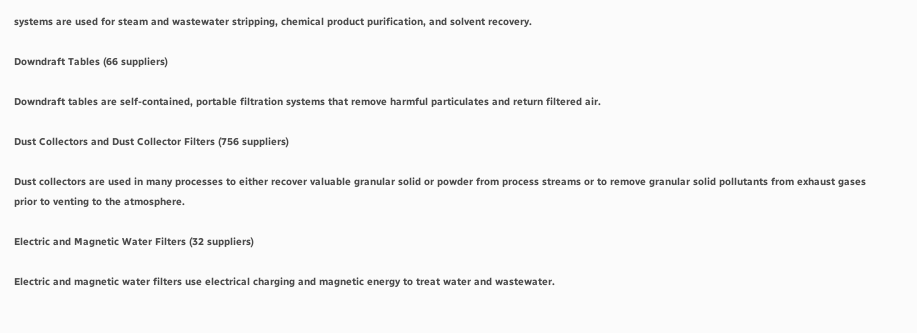systems are used for steam and wastewater stripping, chemical product purification, and solvent recovery.

Downdraft Tables (66 suppliers)

Downdraft tables are self-contained, portable filtration systems that remove harmful particulates and return filtered air.

Dust Collectors and Dust Collector Filters (756 suppliers)

Dust collectors are used in many processes to either recover valuable granular solid or powder from process streams or to remove granular solid pollutants from exhaust gases prior to venting to the atmosphere.

Electric and Magnetic Water Filters (32 suppliers)

Electric and magnetic water filters use electrical charging and magnetic energy to treat water and wastewater.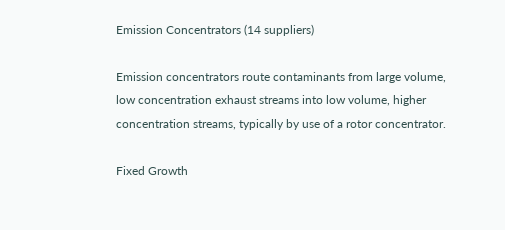Emission Concentrators (14 suppliers)

Emission concentrators route contaminants from large volume, low concentration exhaust streams into low volume, higher concentration streams, typically by use of a rotor concentrator.

Fixed Growth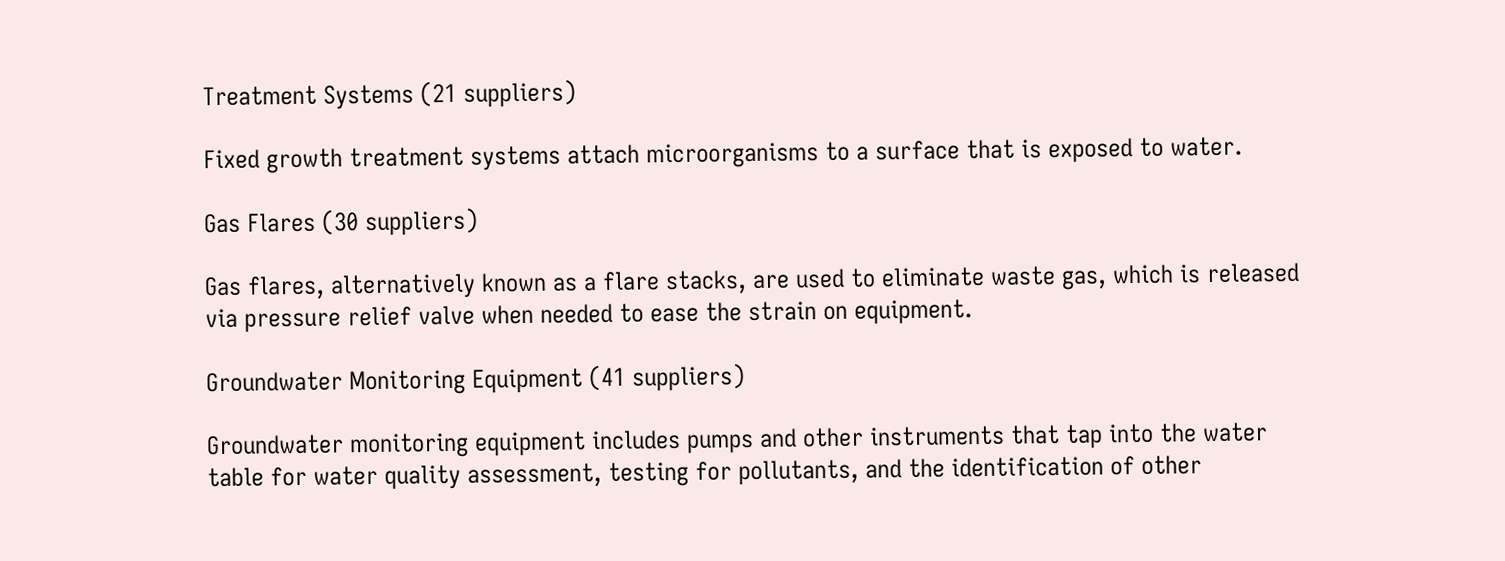Treatment Systems (21 suppliers)

Fixed growth treatment systems attach microorganisms to a surface that is exposed to water.

Gas Flares (30 suppliers)

Gas flares, alternatively known as a flare stacks, are used to eliminate waste gas, which is released via pressure relief valve when needed to ease the strain on equipment.

Groundwater Monitoring Equipment (41 suppliers)

Groundwater monitoring equipment includes pumps and other instruments that tap into the water table for water quality assessment, testing for pollutants, and the identification of other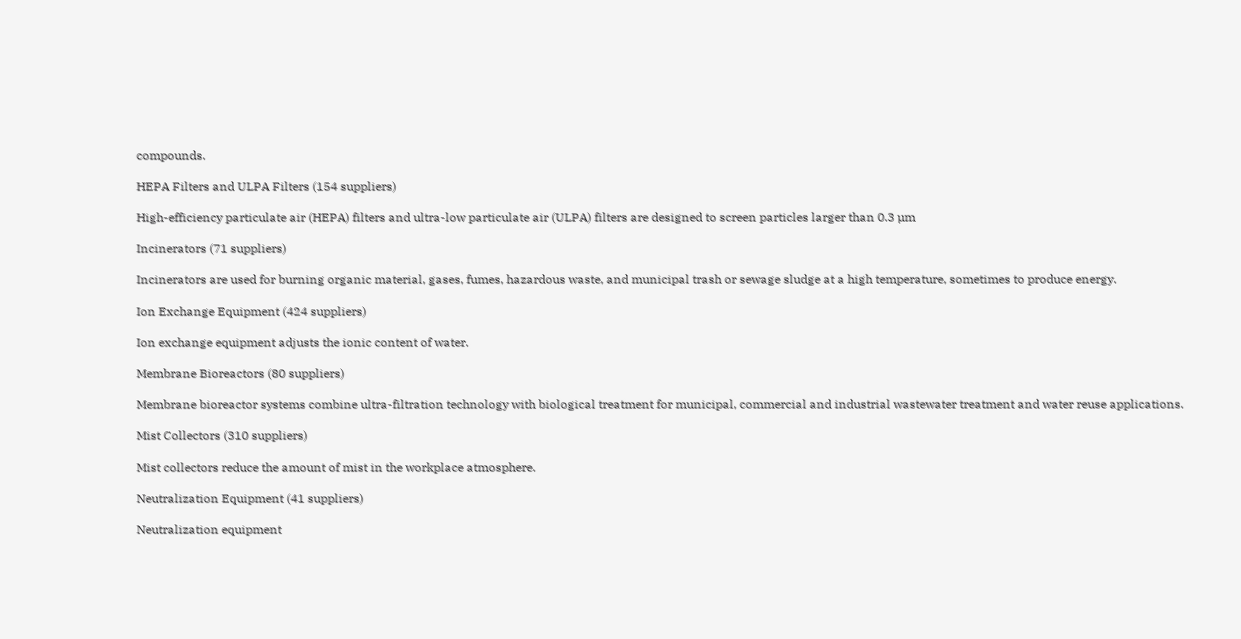compounds.

HEPA Filters and ULPA Filters (154 suppliers)

High-efficiency particulate air (HEPA) filters and ultra-low particulate air (ULPA) filters are designed to screen particles larger than 0.3 µm

Incinerators (71 suppliers)

Incinerators are used for burning organic material, gases, fumes, hazardous waste, and municipal trash or sewage sludge at a high temperature, sometimes to produce energy.

Ion Exchange Equipment (424 suppliers)

Ion exchange equipment adjusts the ionic content of water.

Membrane Bioreactors (80 suppliers)

Membrane bioreactor systems combine ultra-filtration technology with biological treatment for municipal, commercial and industrial wastewater treatment and water reuse applications.

Mist Collectors (310 suppliers)

Mist collectors reduce the amount of mist in the workplace atmosphere.

Neutralization Equipment (41 suppliers)

Neutralization equipment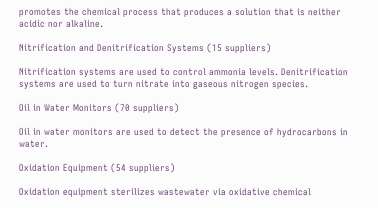promotes the chemical process that produces a solution that is neither acidic nor alkaline.

Nitrification and Denitrification Systems (15 suppliers)

Nitrification systems are used to control ammonia levels. Denitrification systems are used to turn nitrate into gaseous nitrogen species.

Oil in Water Monitors (70 suppliers)

Oil in water monitors are used to detect the presence of hydrocarbons in water.

Oxidation Equipment (54 suppliers)

Oxidation equipment sterilizes wastewater via oxidative chemical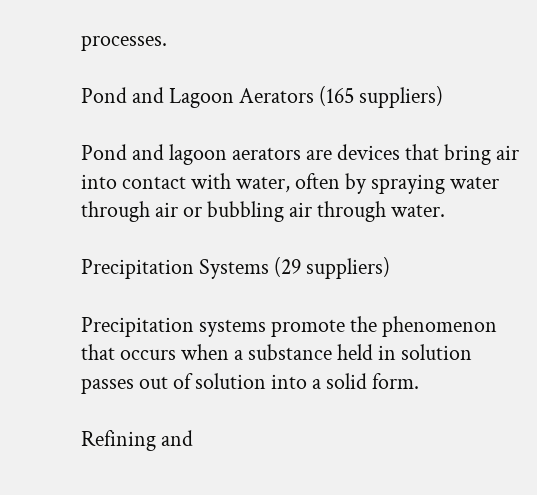processes.

Pond and Lagoon Aerators (165 suppliers)

Pond and lagoon aerators are devices that bring air into contact with water, often by spraying water through air or bubbling air through water.

Precipitation Systems (29 suppliers)

Precipitation systems promote the phenomenon that occurs when a substance held in solution passes out of solution into a solid form.

Refining and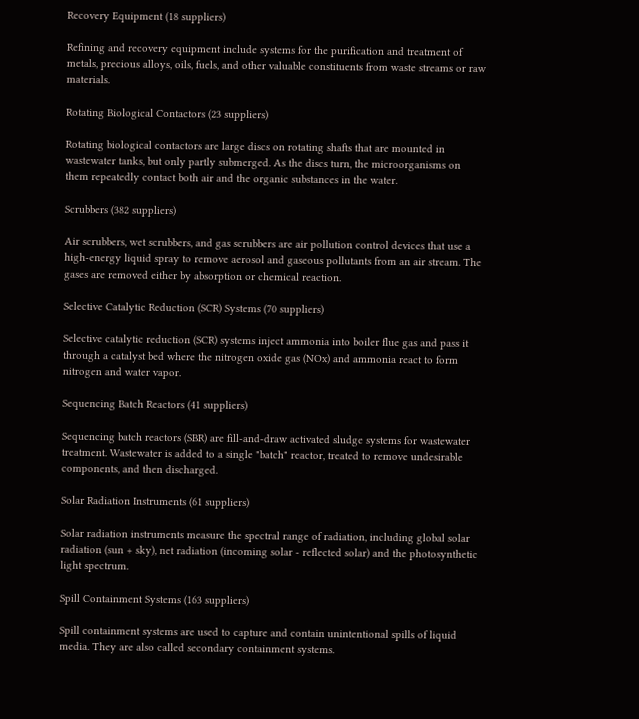Recovery Equipment (18 suppliers)

Refining and recovery equipment include systems for the purification and treatment of metals, precious alloys, oils, fuels, and other valuable constituents from waste streams or raw materials.

Rotating Biological Contactors (23 suppliers)

Rotating biological contactors are large discs on rotating shafts that are mounted in wastewater tanks, but only partly submerged. As the discs turn, the microorganisms on them repeatedly contact both air and the organic substances in the water.

Scrubbers (382 suppliers)

Air scrubbers, wet scrubbers, and gas scrubbers are air pollution control devices that use a high-energy liquid spray to remove aerosol and gaseous pollutants from an air stream. The gases are removed either by absorption or chemical reaction.

Selective Catalytic Reduction (SCR) Systems (70 suppliers)

Selective catalytic reduction (SCR) systems inject ammonia into boiler flue gas and pass it through a catalyst bed where the nitrogen oxide gas (NOx) and ammonia react to form nitrogen and water vapor.

Sequencing Batch Reactors (41 suppliers)

Sequencing batch reactors (SBR) are fill-and-draw activated sludge systems for wastewater treatment. Wastewater is added to a single "batch" reactor, treated to remove undesirable components, and then discharged.

Solar Radiation Instruments (61 suppliers)

Solar radiation instruments measure the spectral range of radiation, including global solar radiation (sun + sky), net radiation (incoming solar - reflected solar) and the photosynthetic light spectrum.

Spill Containment Systems (163 suppliers)

Spill containment systems are used to capture and contain unintentional spills of liquid media. They are also called secondary containment systems.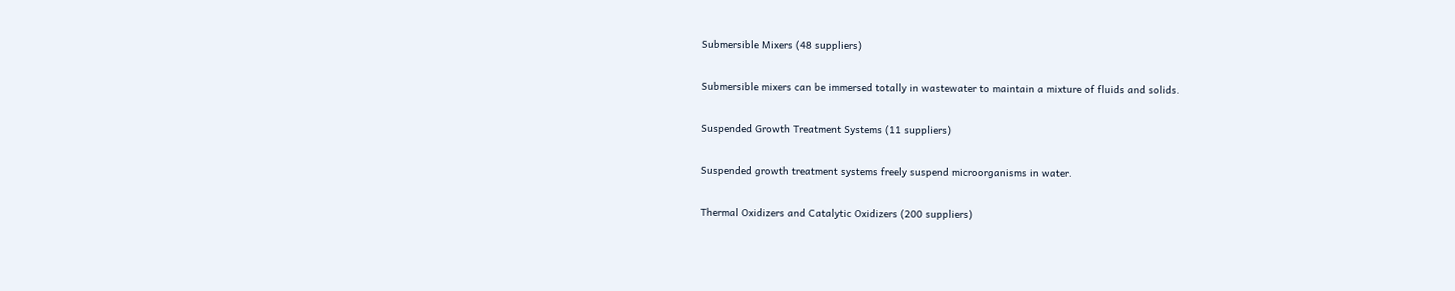Submersible Mixers (48 suppliers)

Submersible mixers can be immersed totally in wastewater to maintain a mixture of fluids and solids.

Suspended Growth Treatment Systems (11 suppliers)

Suspended growth treatment systems freely suspend microorganisms in water.

Thermal Oxidizers and Catalytic Oxidizers (200 suppliers)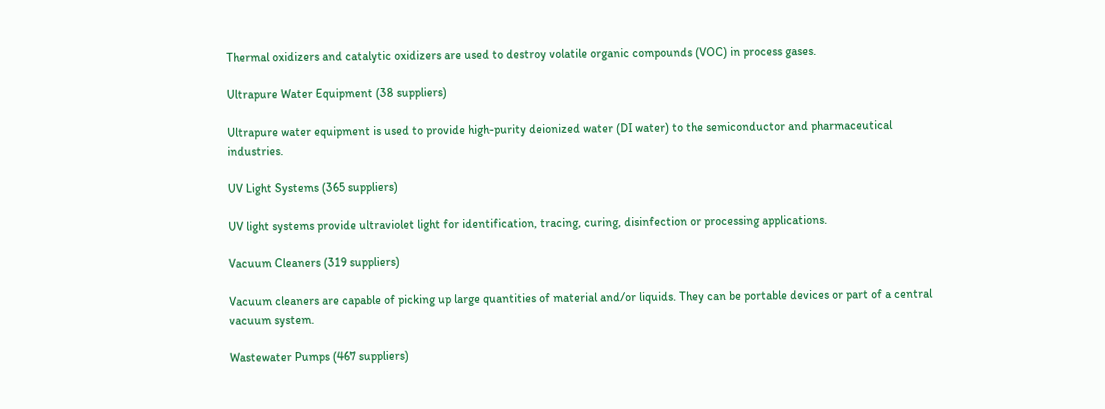Thermal oxidizers and catalytic oxidizers are used to destroy volatile organic compounds (VOC) in process gases.

Ultrapure Water Equipment (38 suppliers)

Ultrapure water equipment is used to provide high-purity deionized water (DI water) to the semiconductor and pharmaceutical industries.

UV Light Systems (365 suppliers)

UV light systems provide ultraviolet light for identification, tracing, curing, disinfection or processing applications.

Vacuum Cleaners (319 suppliers)

Vacuum cleaners are capable of picking up large quantities of material and/or liquids. They can be portable devices or part of a central vacuum system.

Wastewater Pumps (467 suppliers)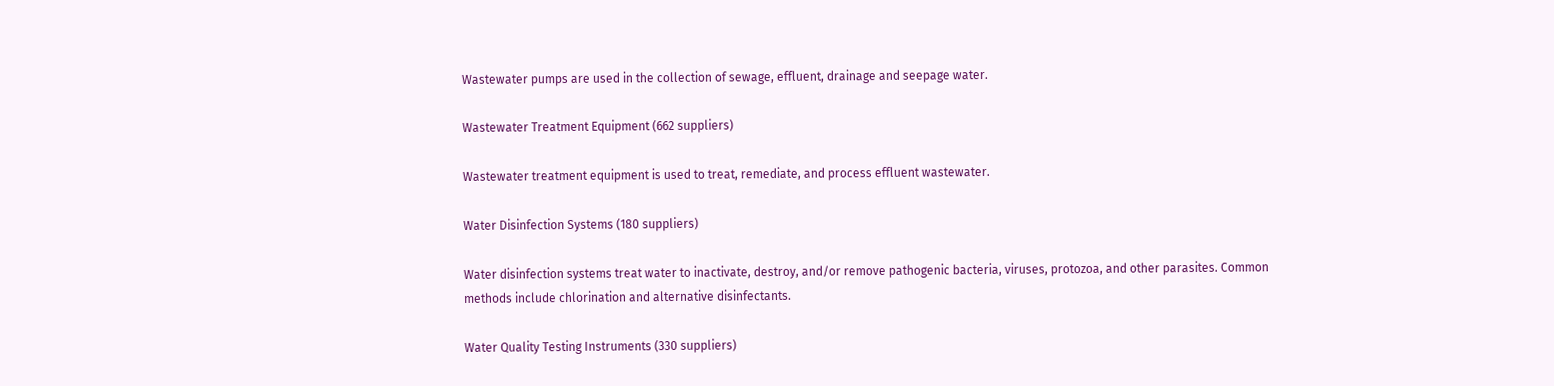Wastewater pumps are used in the collection of sewage, effluent, drainage and seepage water.

Wastewater Treatment Equipment (662 suppliers)

Wastewater treatment equipment is used to treat, remediate, and process effluent wastewater.

Water Disinfection Systems (180 suppliers)

Water disinfection systems treat water to inactivate, destroy, and/or remove pathogenic bacteria, viruses, protozoa, and other parasites. Common methods include chlorination and alternative disinfectants.

Water Quality Testing Instruments (330 suppliers)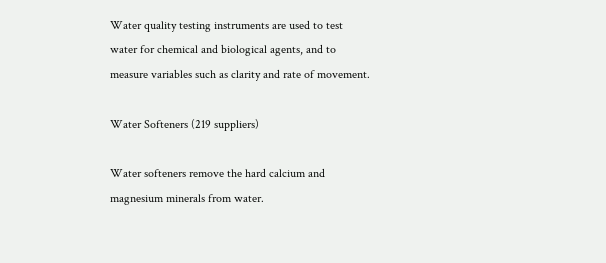Water quality testing instruments are used to test water for chemical and biological agents, and to measure variables such as clarity and rate of movement.

Water Softeners (219 suppliers)

Water softeners remove the hard calcium and magnesium minerals from water.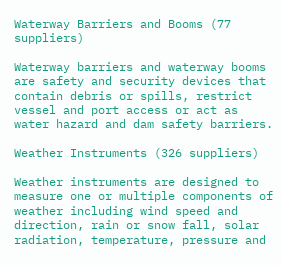Waterway Barriers and Booms (77 suppliers)

Waterway barriers and waterway booms are safety and security devices that contain debris or spills, restrict vessel and port access or act as water hazard and dam safety barriers.

Weather Instruments (326 suppliers)

Weather instruments are designed to measure one or multiple components of weather including wind speed and direction, rain or snow fall, solar radiation, temperature, pressure and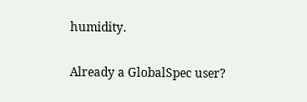humidity.


Already a GlobalSpec user?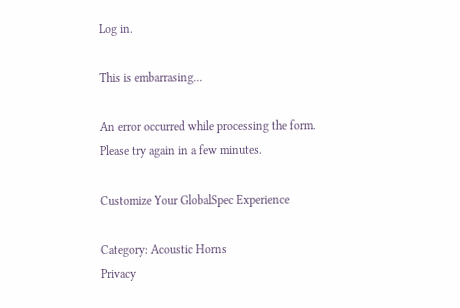Log in.

This is embarrasing...

An error occurred while processing the form. Please try again in a few minutes.

Customize Your GlobalSpec Experience

Category: Acoustic Horns
Privacy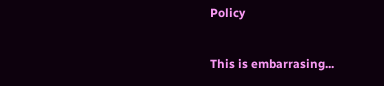Policy

This is embarrasing...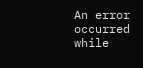An error occurred while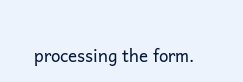processing the form.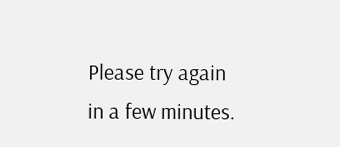Please try again in a few minutes.